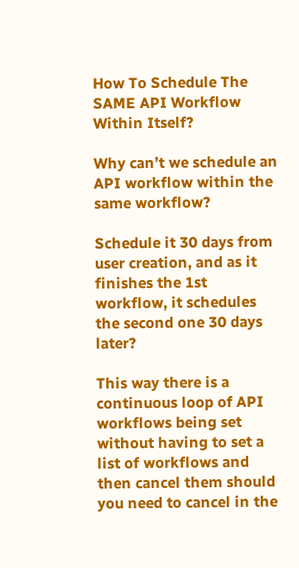How To Schedule The SAME API Workflow Within Itself?

Why can’t we schedule an API workflow within the same workflow?

Schedule it 30 days from user creation, and as it finishes the 1st workflow, it schedules the second one 30 days later?

This way there is a continuous loop of API workflows being set without having to set a list of workflows and then cancel them should you need to cancel in the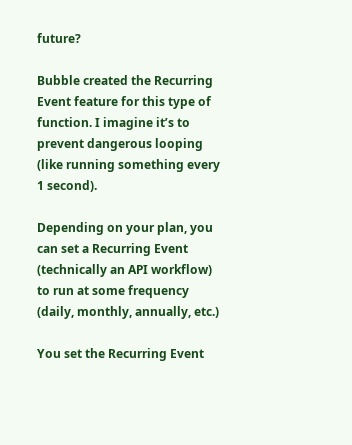future?

Bubble created the Recurring Event feature for this type of function. I imagine it’s to prevent dangerous looping (like running something every 1 second).

Depending on your plan, you can set a Recurring Event (technically an API workflow) to run at some frequency (daily, monthly, annually, etc.)

You set the Recurring Event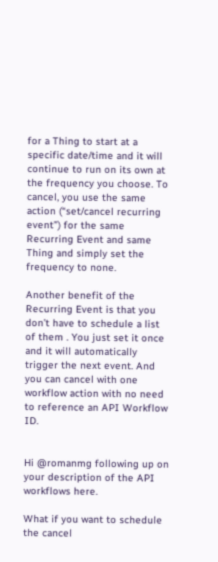for a Thing to start at a specific date/time and it will continue to run on its own at the frequency you choose. To cancel, you use the same action (“set/cancel recurring event”) for the same Recurring Event and same Thing and simply set the frequency to none.

Another benefit of the Recurring Event is that you don’t have to schedule a list of them . You just set it once and it will automatically trigger the next event. And you can cancel with one workflow action with no need to reference an API Workflow ID.


Hi @romanmg following up on your description of the API workflows here.

What if you want to schedule the cancel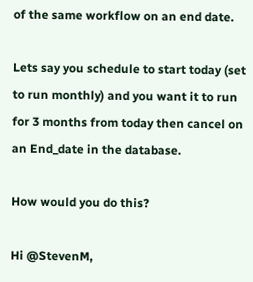of the same workflow on an end date.

Lets say you schedule to start today (set to run monthly) and you want it to run for 3 months from today then cancel on an End_date in the database.

How would you do this?

Hi @StevenM,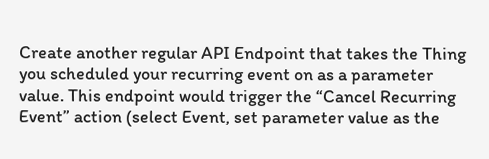Create another regular API Endpoint that takes the Thing you scheduled your recurring event on as a parameter value. This endpoint would trigger the “Cancel Recurring Event” action (select Event, set parameter value as the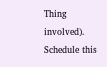Thing involved). Schedule this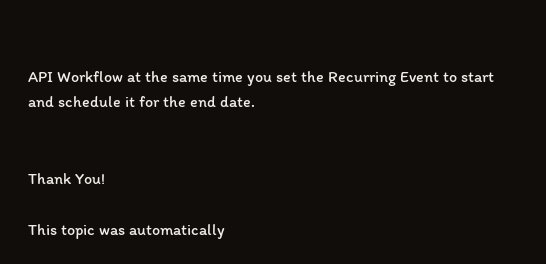API Workflow at the same time you set the Recurring Event to start and schedule it for the end date.


Thank You!

This topic was automatically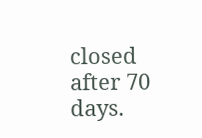closed after 70 days.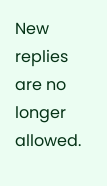New replies are no longer allowed.